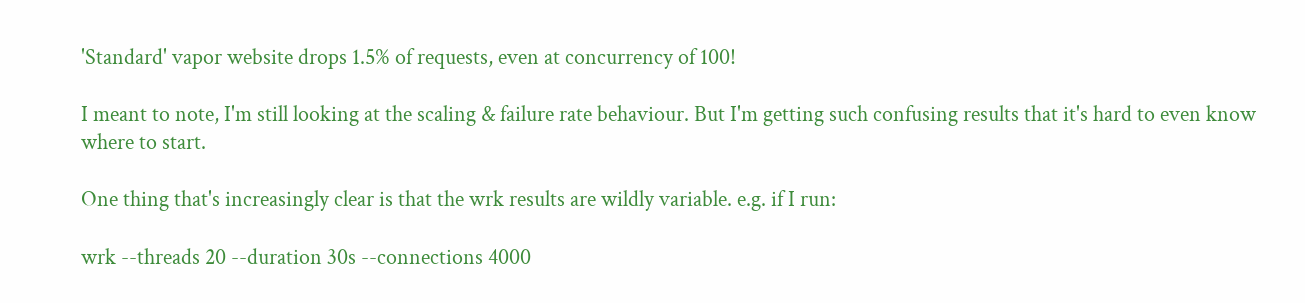'Standard' vapor website drops 1.5% of requests, even at concurrency of 100!

I meant to note, I'm still looking at the scaling & failure rate behaviour. But I'm getting such confusing results that it's hard to even know where to start.

One thing that's increasingly clear is that the wrk results are wildly variable. e.g. if I run:

wrk --threads 20 --duration 30s --connections 4000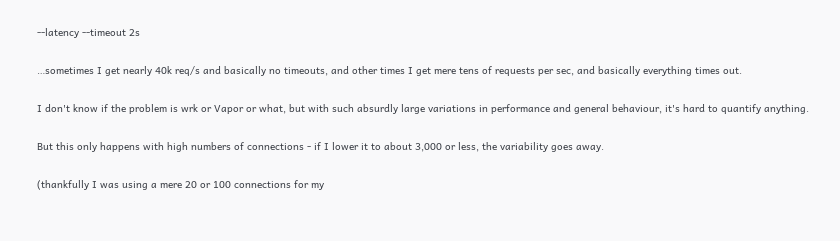--latency --timeout 2s

…sometimes I get nearly 40k req/s and basically no timeouts, and other times I get mere tens of requests per sec, and basically everything times out.

I don't know if the problem is wrk or Vapor or what, but with such absurdly large variations in performance and general behaviour, it's hard to quantify anything.

But this only happens with high numbers of connections - if I lower it to about 3,000 or less, the variability goes away.

(thankfully I was using a mere 20 or 100 connections for my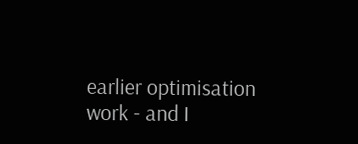earlier optimisation work - and I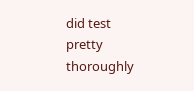did test pretty thoroughly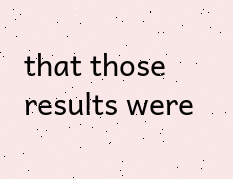that those results were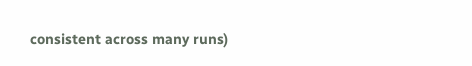consistent across many runs)